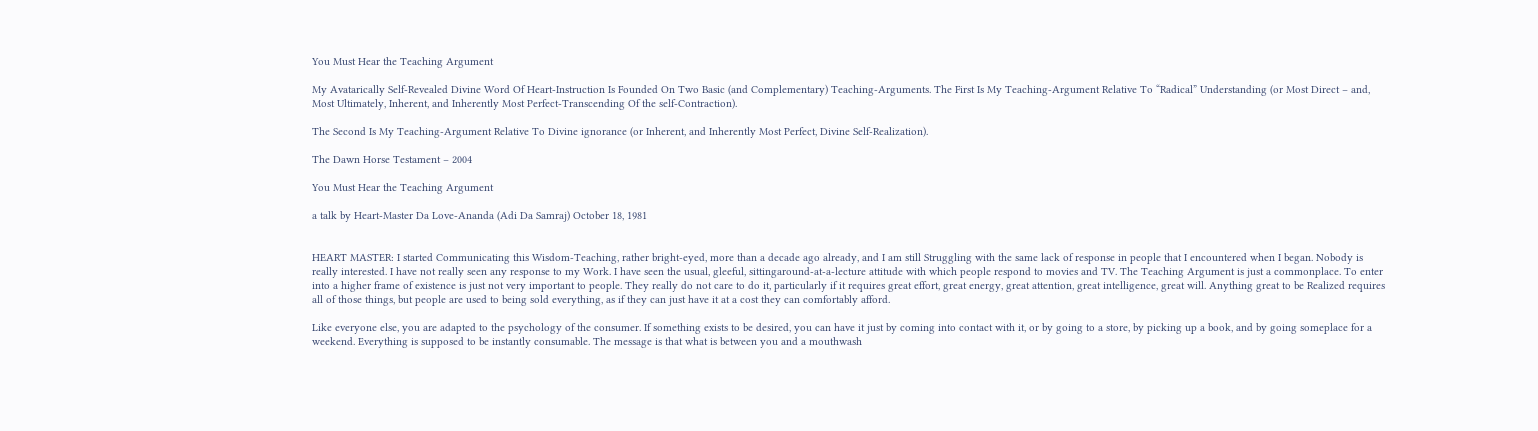You Must Hear the Teaching Argument

My Avatarically Self-Revealed Divine Word Of Heart-Instruction Is Founded On Two Basic (and Complementary) Teaching-Arguments. The First Is My Teaching-Argument Relative To “Radical” Understanding (or Most Direct – and, Most Ultimately, Inherent, and Inherently Most Perfect-Transcending Of the self-Contraction).

The Second Is My Teaching-Argument Relative To Divine ignorance (or Inherent, and Inherently Most Perfect, Divine Self-Realization).

The Dawn Horse Testament – 2004

You Must Hear the Teaching Argument

a talk by Heart-Master Da Love-Ananda (Adi Da Samraj) October 18, 1981


HEART MASTER: I started Communicating this Wisdom-Teaching, rather bright-eyed, more than a decade ago already, and I am still Struggling with the same lack of response in people that I encountered when I began. Nobody is really interested. I have not really seen any response to my Work. I have seen the usual, gleeful, sittingaround-at-a-lecture attitude with which people respond to movies and TV. The Teaching Argument is just a commonplace. To enter into a higher frame of existence is just not very important to people. They really do not care to do it, particularly if it requires great effort, great energy, great attention, great intelligence, great will. Anything great to be Realized requires all of those things, but people are used to being sold everything, as if they can just have it at a cost they can comfortably afford.

Like everyone else, you are adapted to the psychology of the consumer. If something exists to be desired, you can have it just by coming into contact with it, or by going to a store, by picking up a book, and by going someplace for a weekend. Everything is supposed to be instantly consumable. The message is that what is between you and a mouthwash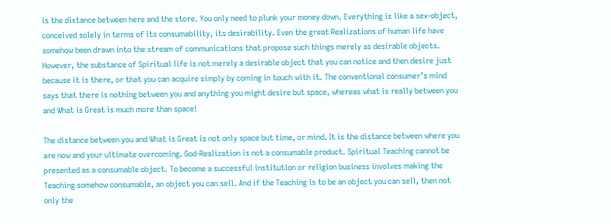is the distance between here and the store. You only need to plunk your money down. Everything is like a sex-object, conceived solely in terms of its consumability, its desirability. Even the great Realizations of human life have somehow been drawn into the stream of communications that propose such things merely as desirable objects. However, the substance of Spiritual life is not merely a desirable object that you can notice and then desire just because it is there, or that you can acquire simply by coming in touch with it. The conventional consumer’s mind says that there is nothing between you and anything you might desire but space, whereas what is really between you and What is Great is much more than space!

The distance between you and What is Great is not only space but time, or mind. It is the distance between where you are now and your ultimate overcoming. God-Realization is not a consumable product. Spiritual Teaching cannot be presented as a consumable object. To become a successful institution or religion business involves making the Teaching somehow consumable, an object you can sell. And if the Teaching is to be an object you can sell, then not only the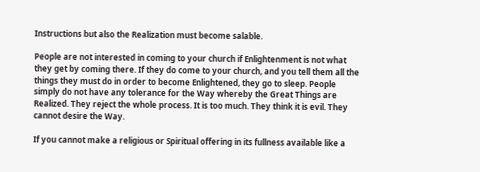Instructions but also the Realization must become salable.

People are not interested in coming to your church if Enlightenment is not what they get by coming there. If they do come to your church, and you tell them all the things they must do in order to become Enlightened, they go to sleep. People simply do not have any tolerance for the Way whereby the Great Things are Realized. They reject the whole process. It is too much. They think it is evil. They cannot desire the Way.

If you cannot make a religious or Spiritual offering in its fullness available like a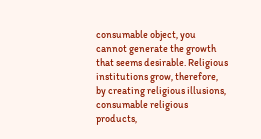consumable object, you cannot generate the growth that seems desirable. Religious institutions grow, therefore, by creating religious illusions, consumable religious products,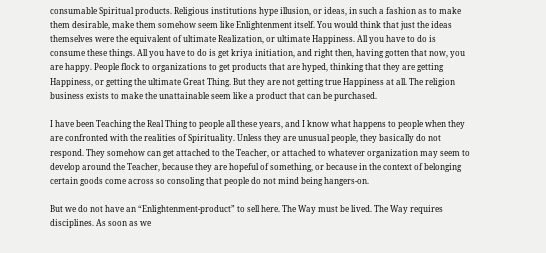consumable Spiritual products. Religious institutions hype illusion, or ideas, in such a fashion as to make them desirable, make them somehow seem like Enlightenment itself. You would think that just the ideas themselves were the equivalent of ultimate Realization, or ultimate Happiness. All you have to do is consume these things. All you have to do is get kriya initiation, and right then, having gotten that now, you are happy. People flock to organizations to get products that are hyped, thinking that they are getting Happiness, or getting the ultimate Great Thing. But they are not getting true Happiness at all. The religion business exists to make the unattainable seem like a product that can be purchased.

I have been Teaching the Real Thing to people all these years, and I know what happens to people when they are confronted with the realities of Spirituality. Unless they are unusual people, they basically do not respond. They somehow can get attached to the Teacher, or attached to whatever organization may seem to develop around the Teacher, because they are hopeful of something, or because in the context of belonging certain goods come across so consoling that people do not mind being hangers-on.

But we do not have an “Enlightenment-product” to sell here. The Way must be lived. The Way requires disciplines. As soon as we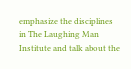emphasize the disciplines in The Laughing Man Institute and talk about the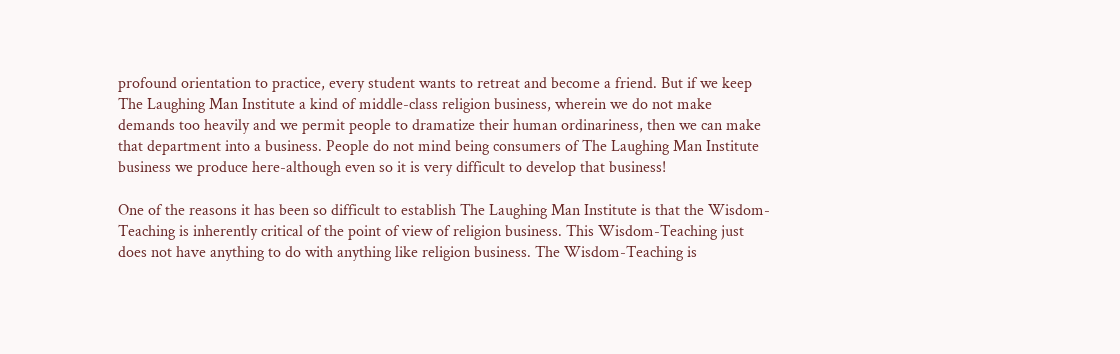profound orientation to practice, every student wants to retreat and become a friend. But if we keep The Laughing Man Institute a kind of middle-class religion business, wherein we do not make demands too heavily and we permit people to dramatize their human ordinariness, then we can make that department into a business. People do not mind being consumers of The Laughing Man Institute business we produce here-although even so it is very difficult to develop that business!

One of the reasons it has been so difficult to establish The Laughing Man Institute is that the Wisdom-Teaching is inherently critical of the point of view of religion business. This Wisdom-Teaching just does not have anything to do with anything like religion business. The Wisdom-Teaching is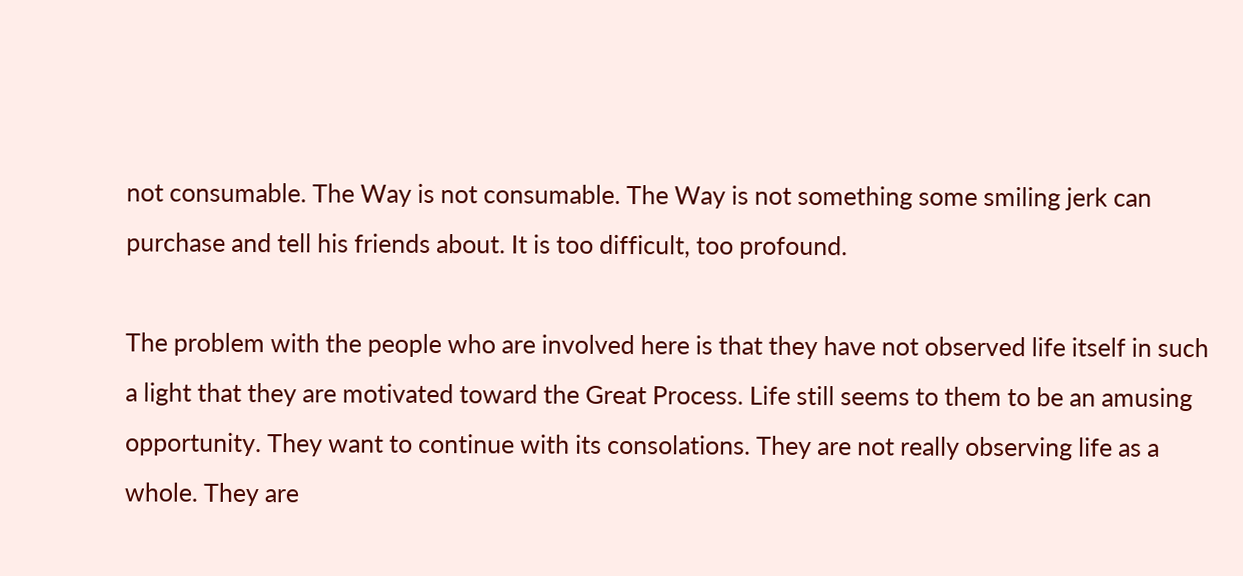not consumable. The Way is not consumable. The Way is not something some smiling jerk can purchase and tell his friends about. It is too difficult, too profound.

The problem with the people who are involved here is that they have not observed life itself in such a light that they are motivated toward the Great Process. Life still seems to them to be an amusing opportunity. They want to continue with its consolations. They are not really observing life as a whole. They are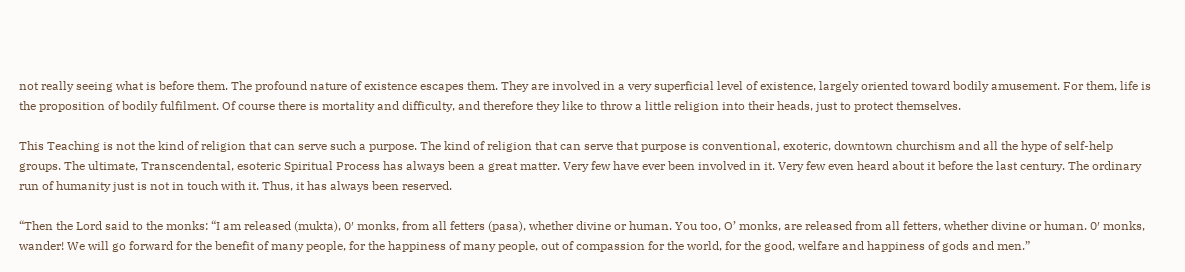not really seeing what is before them. The profound nature of existence escapes them. They are involved in a very superficial level of existence, largely oriented toward bodily amusement. For them, life is the proposition of bodily fulfilment. Of course there is mortality and difficulty, and therefore they like to throw a little religion into their heads, just to protect themselves.

This Teaching is not the kind of religion that can serve such a purpose. The kind of religion that can serve that purpose is conventional, exoteric, downtown churchism and all the hype of self-help groups. The ultimate, Transcendental, esoteric Spiritual Process has always been a great matter. Very few have ever been involved in it. Very few even heard about it before the last century. The ordinary run of humanity just is not in touch with it. Thus, it has always been reserved.

“Then the Lord said to the monks: “I am released (mukta), 0′ monks, from all fetters (pasa), whether divine or human. You too, O’ monks, are released from all fetters, whether divine or human. 0′ monks, wander! We will go forward for the benefit of many people, for the happiness of many people, out of compassion for the world, for the good, welfare and happiness of gods and men.”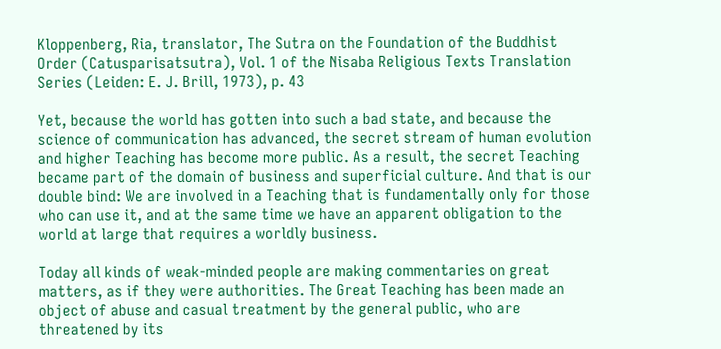Kloppenberg, Ria, translator, The Sutra on the Foundation of the Buddhist Order (Catusparisatsutra), Vol. 1 of the Nisaba Religious Texts Translation Series (Leiden: E. J. Brill, 1973), p. 43

Yet, because the world has gotten into such a bad state, and because the science of communication has advanced, the secret stream of human evolution and higher Teaching has become more public. As a result, the secret Teaching became part of the domain of business and superficial culture. And that is our double bind: We are involved in a Teaching that is fundamentally only for those who can use it, and at the same time we have an apparent obligation to the world at large that requires a worldly business.

Today all kinds of weak-minded people are making commentaries on great matters, as if they were authorities. The Great Teaching has been made an object of abuse and casual treatment by the general public, who are threatened by its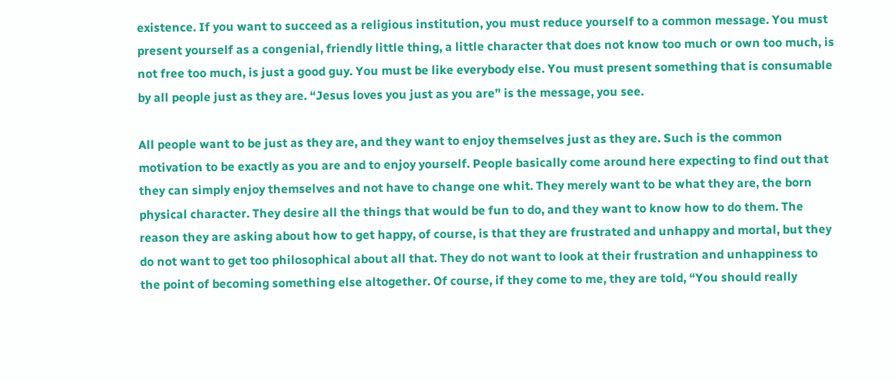existence. If you want to succeed as a religious institution, you must reduce yourself to a common message. You must present yourself as a congenial, friendly little thing, a little character that does not know too much or own too much, is not free too much, is just a good guy. You must be like everybody else. You must present something that is consumable by all people just as they are. “Jesus loves you just as you are” is the message, you see.

All people want to be just as they are, and they want to enjoy themselves just as they are. Such is the common motivation to be exactly as you are and to enjoy yourself. People basically come around here expecting to find out that they can simply enjoy themselves and not have to change one whit. They merely want to be what they are, the born physical character. They desire all the things that would be fun to do, and they want to know how to do them. The reason they are asking about how to get happy, of course, is that they are frustrated and unhappy and mortal, but they do not want to get too philosophical about all that. They do not want to look at their frustration and unhappiness to the point of becoming something else altogether. Of course, if they come to me, they are told, “You should really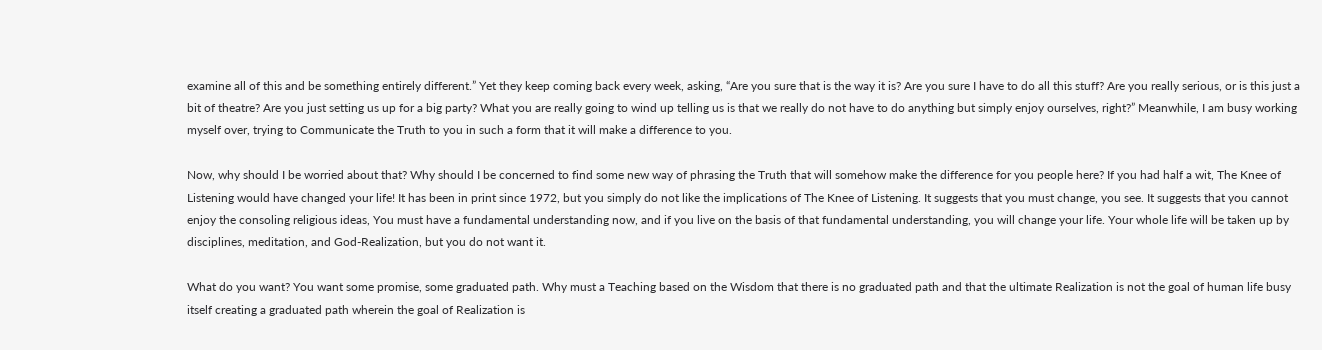examine all of this and be something entirely different.” Yet they keep coming back every week, asking, “Are you sure that is the way it is? Are you sure I have to do all this stuff? Are you really serious, or is this just a bit of theatre? Are you just setting us up for a big party? What you are really going to wind up telling us is that we really do not have to do anything but simply enjoy ourselves, right?” Meanwhile, I am busy working myself over, trying to Communicate the Truth to you in such a form that it will make a difference to you.

Now, why should I be worried about that? Why should I be concerned to find some new way of phrasing the Truth that will somehow make the difference for you people here? If you had half a wit, The Knee of Listening would have changed your life! It has been in print since 1972, but you simply do not like the implications of The Knee of Listening. It suggests that you must change, you see. It suggests that you cannot enjoy the consoling religious ideas, You must have a fundamental understanding now, and if you live on the basis of that fundamental understanding, you will change your life. Your whole life will be taken up by disciplines, meditation, and God-Realization, but you do not want it.

What do you want? You want some promise, some graduated path. Why must a Teaching based on the Wisdom that there is no graduated path and that the ultimate Realization is not the goal of human life busy itself creating a graduated path wherein the goal of Realization is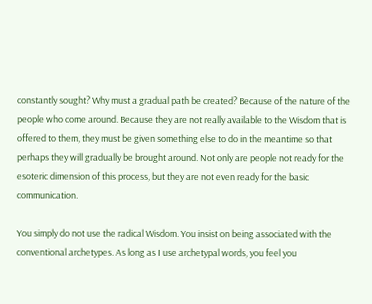constantly sought? Why must a gradual path be created? Because of the nature of the people who come around. Because they are not really available to the Wisdom that is offered to them, they must be given something else to do in the meantime so that perhaps they will gradually be brought around. Not only are people not ready for the esoteric dimension of this process, but they are not even ready for the basic communication.

You simply do not use the radical Wisdom. You insist on being associated with the conventional archetypes. As long as I use archetypal words, you feel you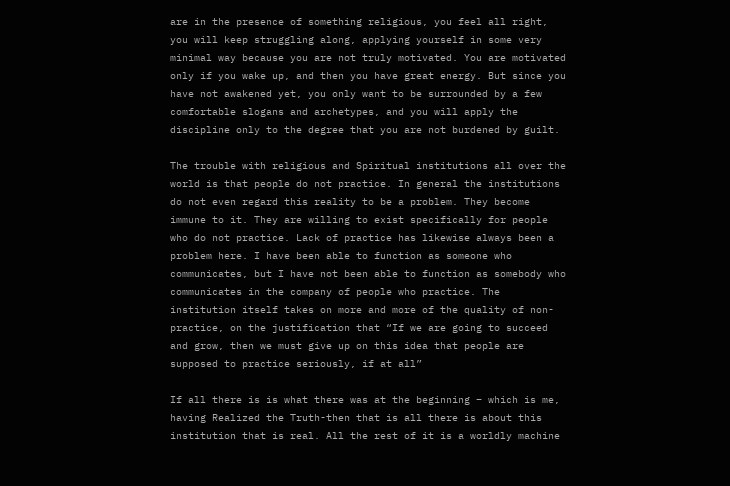are in the presence of something religious, you feel all right, you will keep struggling along, applying yourself in some very minimal way because you are not truly motivated. You are motivated only if you wake up, and then you have great energy. But since you have not awakened yet, you only want to be surrounded by a few comfortable slogans and archetypes, and you will apply the discipline only to the degree that you are not burdened by guilt.

The trouble with religious and Spiritual institutions all over the world is that people do not practice. In general the institutions do not even regard this reality to be a problem. They become immune to it. They are willing to exist specifically for people who do not practice. Lack of practice has likewise always been a problem here. I have been able to function as someone who communicates, but I have not been able to function as somebody who communicates in the company of people who practice. The institution itself takes on more and more of the quality of non-practice, on the justification that “If we are going to succeed and grow, then we must give up on this idea that people are supposed to practice seriously, if at all”

If all there is is what there was at the beginning – which is me, having Realized the Truth-then that is all there is about this institution that is real. All the rest of it is a worldly machine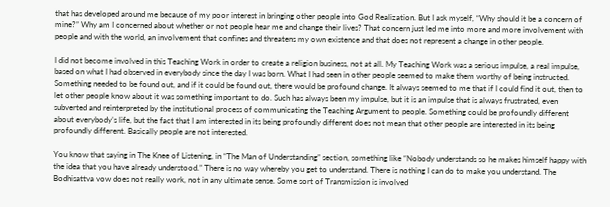that has developed around me because of my poor interest in bringing other people into God Realization. But I ask myself, “Why should it be a concern of mine?” Why am I concerned about whether or not people hear me and change their lives? That concern just led me into more and more involvement with people and with the world, an involvement that confines and threatens my own existence and that does not represent a change in other people.

I did not become involved in this Teaching Work in order to create a religion business, not at all. My Teaching Work was a serious impulse, a real impulse, based on what I had observed in everybody since the day I was born. What I had seen in other people seemed to make them worthy of being instructed. Something needed to be found out, and if it could be found out, there would be profound change. It always seemed to me that if I could find it out, then to let other people know about it was something important to do. Such has always been my impulse, but it is an impulse that is always frustrated, even subverted and reinterpreted by the institutional process of communicating the Teaching Argument to people. Something could be profoundly different about everybody’s life, but the fact that I am interested in its being profoundly different does not mean that other people are interested in its being profoundly different. Basically people are not interested.

You know that saying in The Knee of Listening, in “The Man of Understanding” section, something like “Nobody understands so he makes himself happy with the idea that you have already understood.” There is no way whereby you get to understand. There is nothing I can do to make you understand. The Bodhisattva vow does not really work, not in any ultimate sense. Some sort of Transmission is involved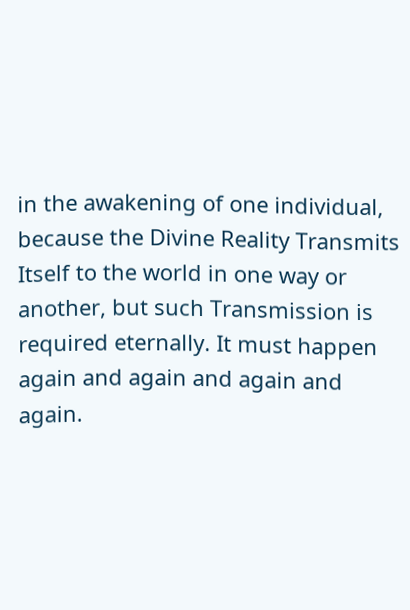in the awakening of one individual, because the Divine Reality Transmits Itself to the world in one way or another, but such Transmission is required eternally. It must happen again and again and again and again.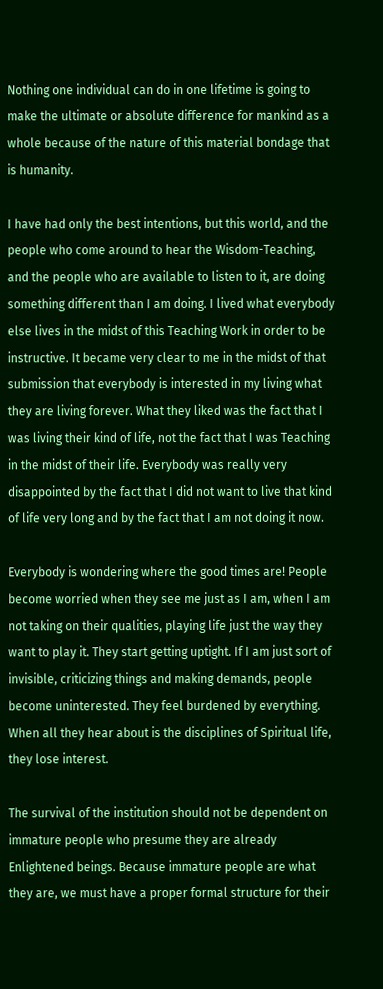Nothing one individual can do in one lifetime is going to make the ultimate or absolute difference for mankind as a whole because of the nature of this material bondage that is humanity.

I have had only the best intentions, but this world, and the people who come around to hear the Wisdom-Teaching, and the people who are available to listen to it, are doing something different than I am doing. I lived what everybody else lives in the midst of this Teaching Work in order to be instructive. It became very clear to me in the midst of that submission that everybody is interested in my living what they are living forever. What they liked was the fact that I was living their kind of life, not the fact that I was Teaching in the midst of their life. Everybody was really very disappointed by the fact that I did not want to live that kind of life very long and by the fact that I am not doing it now.

Everybody is wondering where the good times are! People become worried when they see me just as I am, when I am not taking on their qualities, playing life just the way they want to play it. They start getting uptight. If I am just sort of invisible, criticizing things and making demands, people become uninterested. They feel burdened by everything. When all they hear about is the disciplines of Spiritual life, they lose interest.

The survival of the institution should not be dependent on immature people who presume they are already Enlightened beings. Because immature people are what they are, we must have a proper formal structure for their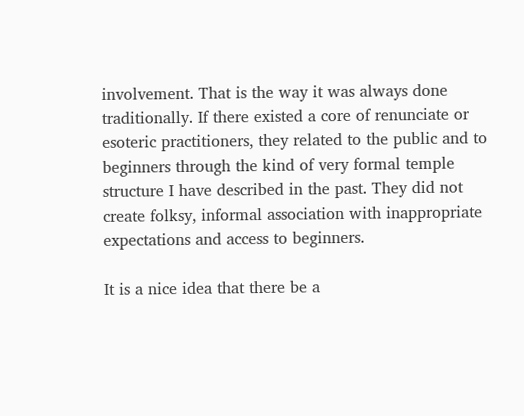involvement. That is the way it was always done traditionally. If there existed a core of renunciate or esoteric practitioners, they related to the public and to beginners through the kind of very formal temple structure I have described in the past. They did not create folksy, informal association with inappropriate expectations and access to beginners.

It is a nice idea that there be a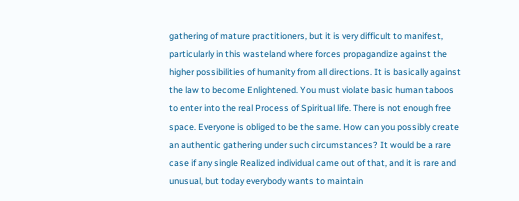gathering of mature practitioners, but it is very difficult to manifest, particularly in this wasteland where forces propagandize against the higher possibilities of humanity from all directions. It is basically against the law to become Enlightened. You must violate basic human taboos to enter into the real Process of Spiritual life. There is not enough free space. Everyone is obliged to be the same. How can you possibly create an authentic gathering under such circumstances? It would be a rare case if any single Realized individual came out of that, and it is rare and unusual, but today everybody wants to maintain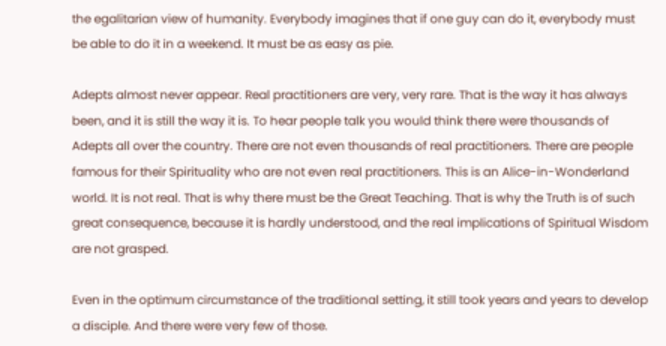the egalitarian view of humanity. Everybody imagines that if one guy can do it, everybody must be able to do it in a weekend. It must be as easy as pie.

Adepts almost never appear. Real practitioners are very, very rare. That is the way it has always been, and it is still the way it is. To hear people talk you would think there were thousands of Adepts all over the country. There are not even thousands of real practitioners. There are people famous for their Spirituality who are not even real practitioners. This is an Alice-in-Wonderland world. It is not real. That is why there must be the Great Teaching. That is why the Truth is of such great consequence, because it is hardly understood, and the real implications of Spiritual Wisdom are not grasped.

Even in the optimum circumstance of the traditional setting, it still took years and years to develop a disciple. And there were very few of those.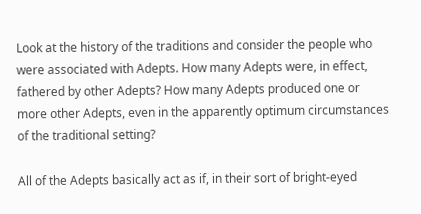Look at the history of the traditions and consider the people who were associated with Adepts. How many Adepts were, in effect, fathered by other Adepts? How many Adepts produced one or more other Adepts, even in the apparently optimum circumstances of the traditional setting?

All of the Adepts basically act as if, in their sort of bright-eyed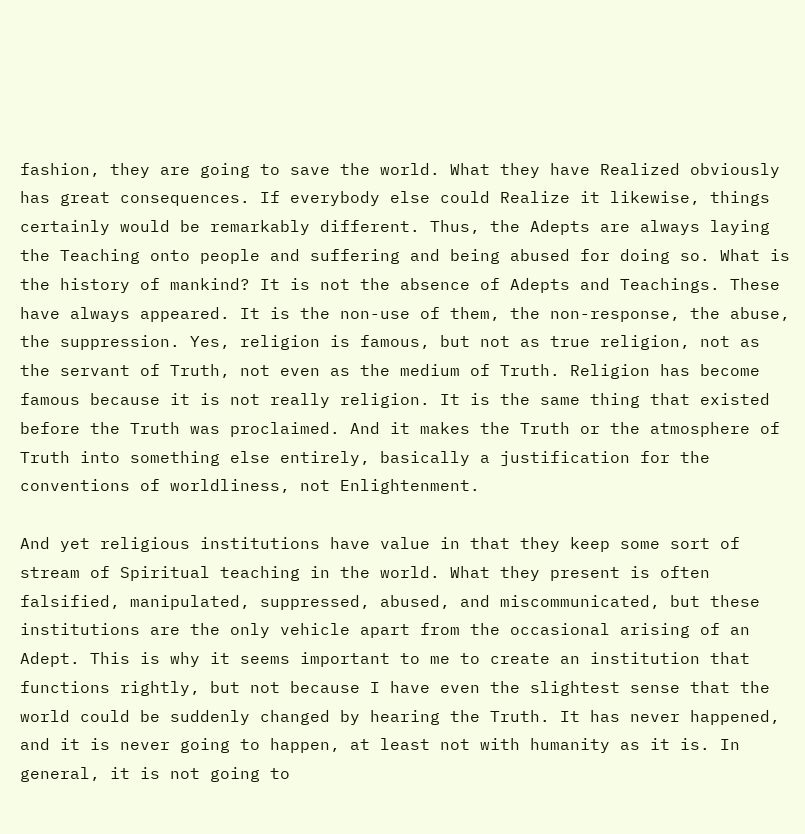fashion, they are going to save the world. What they have Realized obviously has great consequences. If everybody else could Realize it likewise, things certainly would be remarkably different. Thus, the Adepts are always laying the Teaching onto people and suffering and being abused for doing so. What is the history of mankind? It is not the absence of Adepts and Teachings. These have always appeared. It is the non-use of them, the non-response, the abuse, the suppression. Yes, religion is famous, but not as true religion, not as the servant of Truth, not even as the medium of Truth. Religion has become famous because it is not really religion. It is the same thing that existed before the Truth was proclaimed. And it makes the Truth or the atmosphere of Truth into something else entirely, basically a justification for the conventions of worldliness, not Enlightenment.

And yet religious institutions have value in that they keep some sort of stream of Spiritual teaching in the world. What they present is often falsified, manipulated, suppressed, abused, and miscommunicated, but these institutions are the only vehicle apart from the occasional arising of an Adept. This is why it seems important to me to create an institution that functions rightly, but not because I have even the slightest sense that the world could be suddenly changed by hearing the Truth. It has never happened, and it is never going to happen, at least not with humanity as it is. In general, it is not going to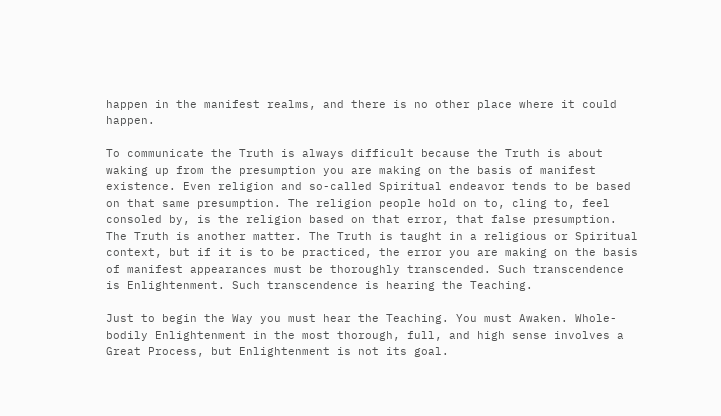happen in the manifest realms, and there is no other place where it could happen.

To communicate the Truth is always difficult because the Truth is about waking up from the presumption you are making on the basis of manifest existence. Even religion and so-called Spiritual endeavor tends to be based on that same presumption. The religion people hold on to, cling to, feel consoled by, is the religion based on that error, that false presumption. The Truth is another matter. The Truth is taught in a religious or Spiritual context, but if it is to be practiced, the error you are making on the basis of manifest appearances must be thoroughly transcended. Such transcendence is Enlightenment. Such transcendence is hearing the Teaching.

Just to begin the Way you must hear the Teaching. You must Awaken. Whole-bodily Enlightenment in the most thorough, full, and high sense involves a Great Process, but Enlightenment is not its goal.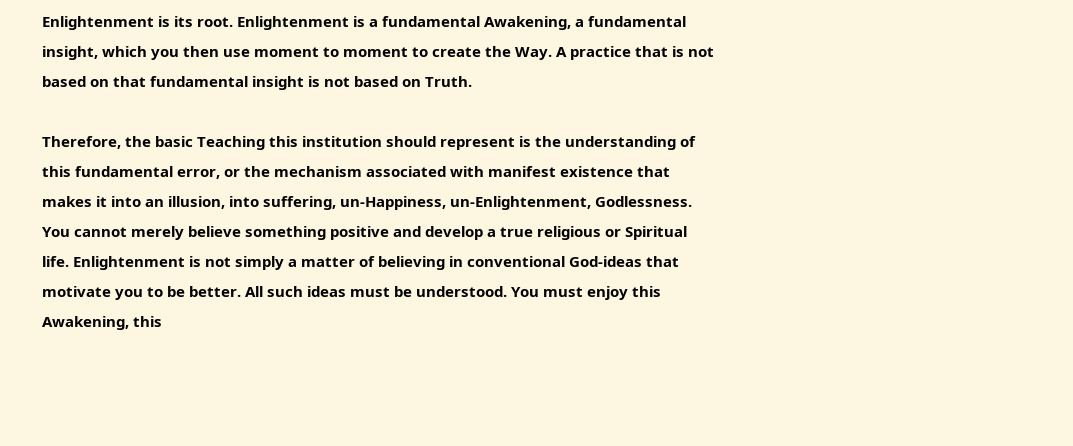Enlightenment is its root. Enlightenment is a fundamental Awakening, a fundamental insight, which you then use moment to moment to create the Way. A practice that is not based on that fundamental insight is not based on Truth.

Therefore, the basic Teaching this institution should represent is the understanding of this fundamental error, or the mechanism associated with manifest existence that makes it into an illusion, into suffering, un-Happiness, un-Enlightenment, Godlessness. You cannot merely believe something positive and develop a true religious or Spiritual life. Enlightenment is not simply a matter of believing in conventional God-ideas that motivate you to be better. All such ideas must be understood. You must enjoy this Awakening, this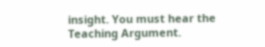insight. You must hear the Teaching Argument.